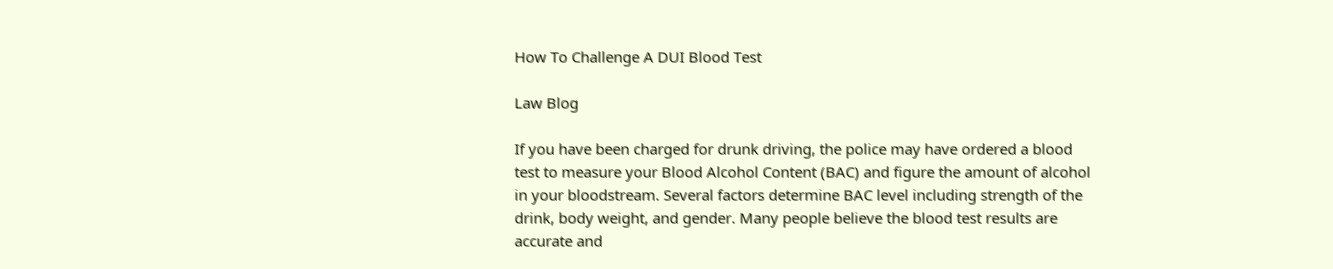How To Challenge A DUI Blood Test

Law Blog

If you have been charged for drunk driving, the police may have ordered a blood test to measure your Blood Alcohol Content (BAC) and figure the amount of alcohol in your bloodstream. Several factors determine BAC level including strength of the drink, body weight, and gender. Many people believe the blood test results are accurate and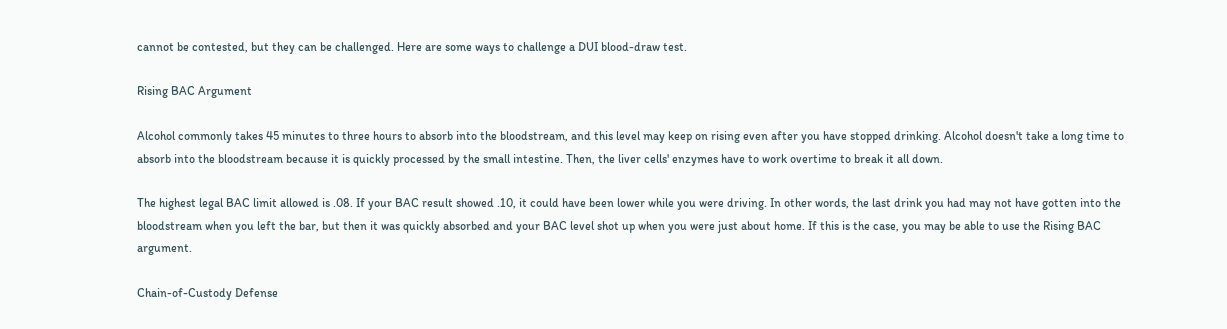cannot be contested, but they can be challenged. Here are some ways to challenge a DUI blood-draw test.

Rising BAC Argument

Alcohol commonly takes 45 minutes to three hours to absorb into the bloodstream, and this level may keep on rising even after you have stopped drinking. Alcohol doesn't take a long time to absorb into the bloodstream because it is quickly processed by the small intestine. Then, the liver cells' enzymes have to work overtime to break it all down.

The highest legal BAC limit allowed is .08. If your BAC result showed .10, it could have been lower while you were driving. In other words, the last drink you had may not have gotten into the bloodstream when you left the bar, but then it was quickly absorbed and your BAC level shot up when you were just about home. If this is the case, you may be able to use the Rising BAC argument.

Chain-of-Custody Defense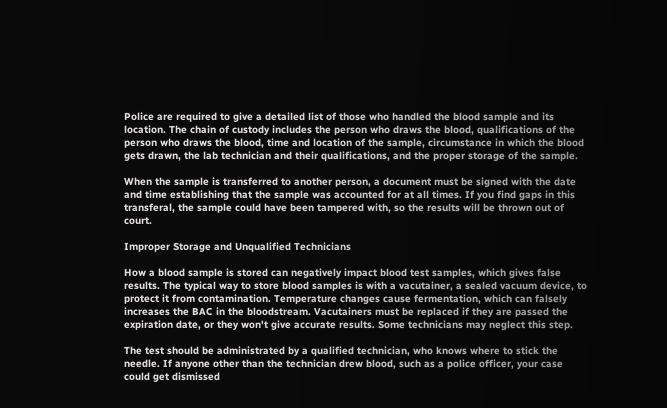Police are required to give a detailed list of those who handled the blood sample and its location. The chain of custody includes the person who draws the blood, qualifications of the person who draws the blood, time and location of the sample, circumstance in which the blood gets drawn, the lab technician and their qualifications, and the proper storage of the sample.

When the sample is transferred to another person, a document must be signed with the date and time establishing that the sample was accounted for at all times. If you find gaps in this transferal, the sample could have been tampered with, so the results will be thrown out of court.

Improper Storage and Unqualified Technicians

How a blood sample is stored can negatively impact blood test samples, which gives false results. The typical way to store blood samples is with a vacutainer, a sealed vacuum device, to protect it from contamination. Temperature changes cause fermentation, which can falsely increases the BAC in the bloodstream. Vacutainers must be replaced if they are passed the expiration date, or they won't give accurate results. Some technicians may neglect this step.

The test should be administrated by a qualified technician, who knows where to stick the needle. If anyone other than the technician drew blood, such as a police officer, your case could get dismissed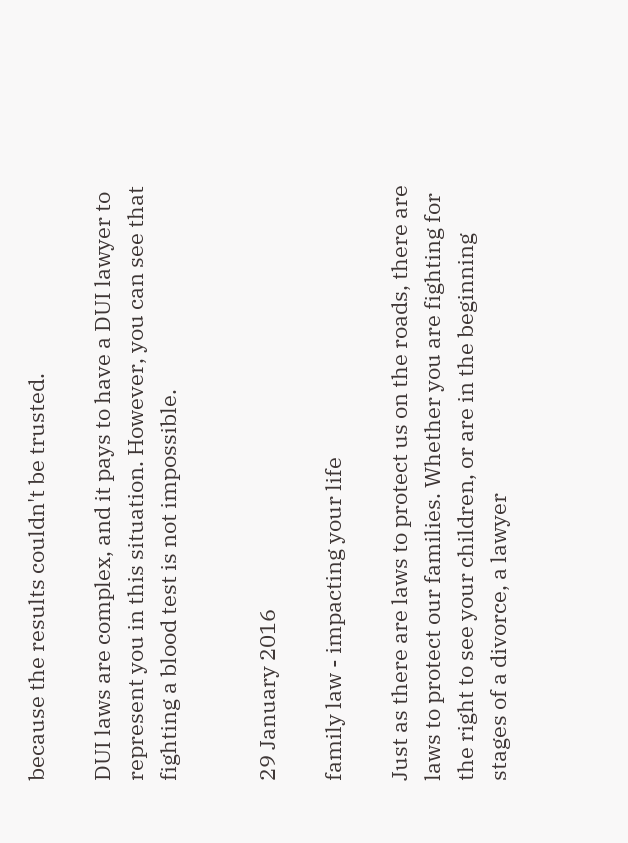because the results couldn't be trusted.

DUI laws are complex, and it pays to have a DUI lawyer to represent you in this situation. However, you can see that fighting a blood test is not impossible.


29 January 2016

family law - impacting your life

Just as there are laws to protect us on the roads, there are laws to protect our families. Whether you are fighting for the right to see your children, or are in the beginning stages of a divorce, a lawyer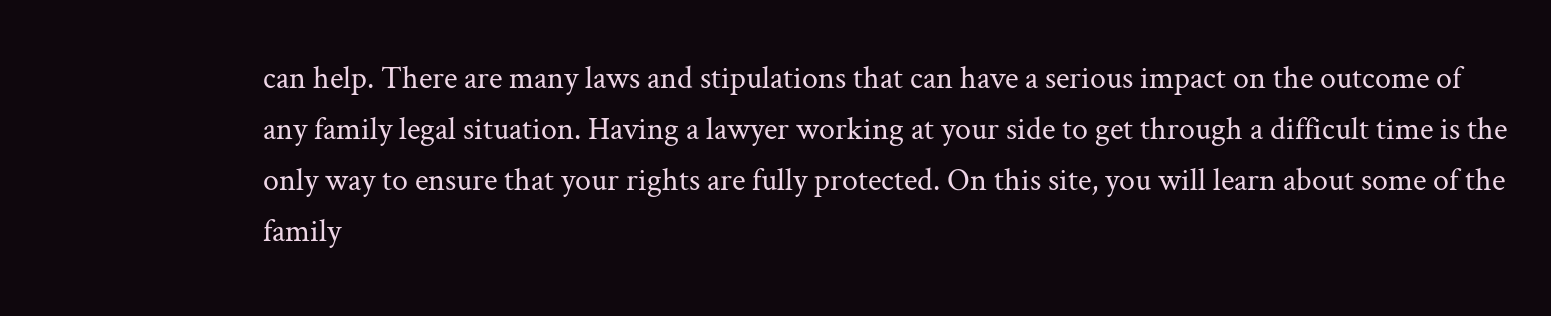can help. There are many laws and stipulations that can have a serious impact on the outcome of any family legal situation. Having a lawyer working at your side to get through a difficult time is the only way to ensure that your rights are fully protected. On this site, you will learn about some of the family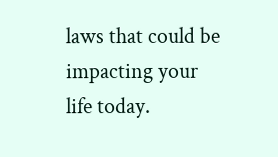laws that could be impacting your life today.